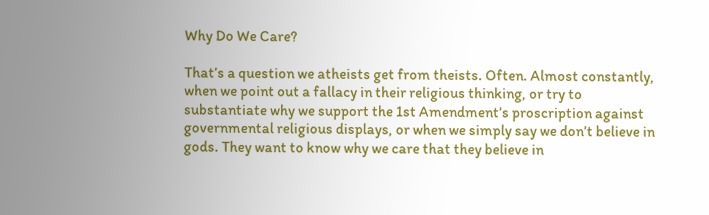Why Do We Care?

That’s a question we atheists get from theists. Often. Almost constantly, when we point out a fallacy in their religious thinking, or try to substantiate why we support the 1st Amendment’s proscription against governmental religious displays, or when we simply say we don’t believe in gods. They want to know why we care that they believe in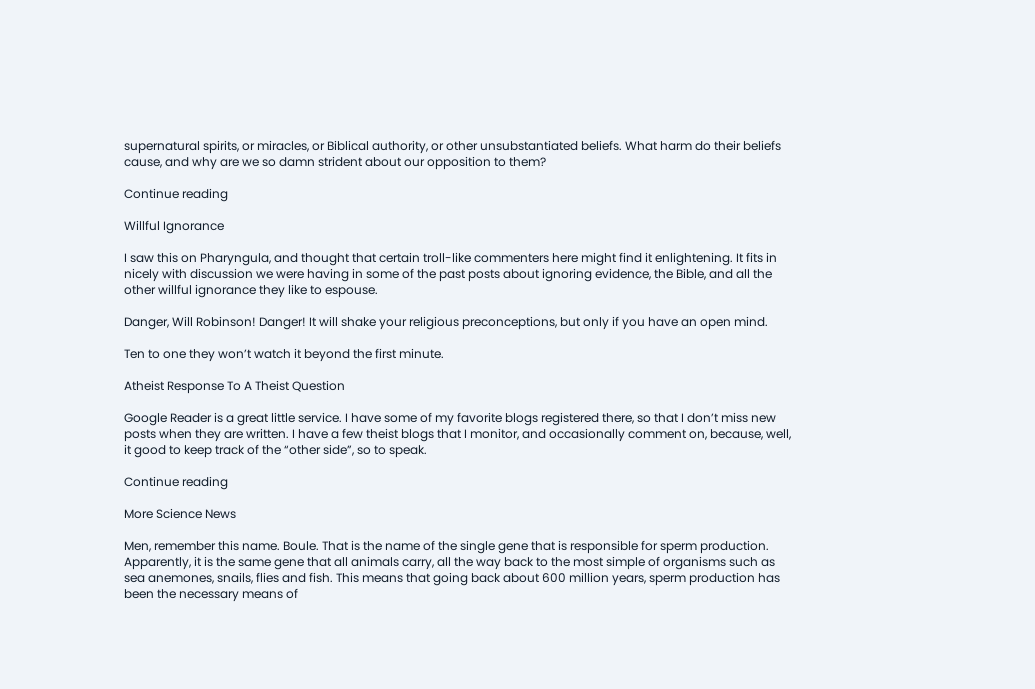supernatural spirits, or miracles, or Biblical authority, or other unsubstantiated beliefs. What harm do their beliefs cause, and why are we so damn strident about our opposition to them?

Continue reading

Willful Ignorance

I saw this on Pharyngula, and thought that certain troll-like commenters here might find it enlightening. It fits in nicely with discussion we were having in some of the past posts about ignoring evidence, the Bible, and all the other willful ignorance they like to espouse.

Danger, Will Robinson! Danger! It will shake your religious preconceptions, but only if you have an open mind.

Ten to one they won’t watch it beyond the first minute.

Atheist Response To A Theist Question

Google Reader is a great little service. I have some of my favorite blogs registered there, so that I don’t miss new posts when they are written. I have a few theist blogs that I monitor, and occasionally comment on, because, well, it good to keep track of the “other side”, so to speak.

Continue reading

More Science News

Men, remember this name. Boule. That is the name of the single gene that is responsible for sperm production. Apparently, it is the same gene that all animals carry, all the way back to the most simple of organisms such as sea anemones, snails, flies and fish. This means that going back about 600 million years, sperm production has been the necessary means of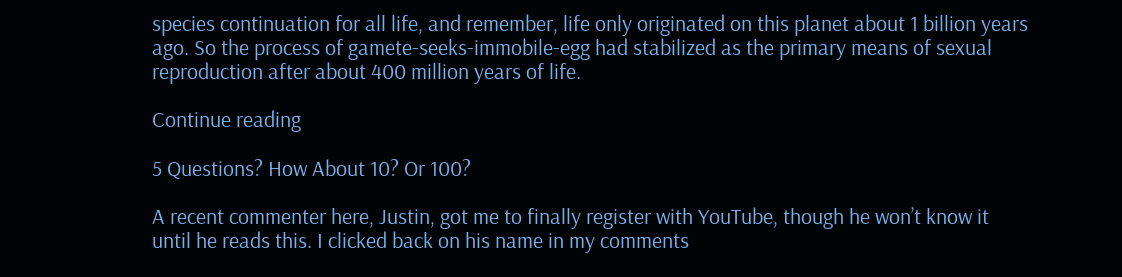species continuation for all life, and remember, life only originated on this planet about 1 billion years ago. So the process of gamete-seeks-immobile-egg had stabilized as the primary means of sexual reproduction after about 400 million years of life.

Continue reading

5 Questions? How About 10? Or 100?

A recent commenter here, Justin, got me to finally register with YouTube, though he won’t know it until he reads this. I clicked back on his name in my comments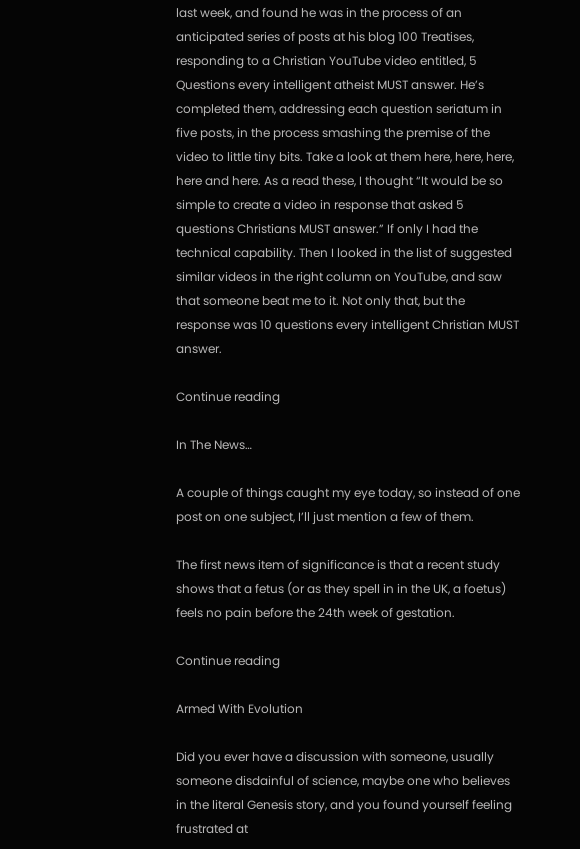last week, and found he was in the process of an anticipated series of posts at his blog 100 Treatises,  responding to a Christian YouTube video entitled, 5 Questions every intelligent atheist MUST answer. He’s completed them, addressing each question seriatum in five posts, in the process smashing the premise of the video to little tiny bits. Take a look at them here, here, here, here and here. As a read these, I thought “It would be so simple to create a video in response that asked 5 questions Christians MUST answer.” If only I had the technical capability. Then I looked in the list of suggested similar videos in the right column on YouTube, and saw that someone beat me to it. Not only that, but the response was 10 questions every intelligent Christian MUST answer.

Continue reading

In The News…

A couple of things caught my eye today, so instead of one post on one subject, I’ll just mention a few of them.

The first news item of significance is that a recent study shows that a fetus (or as they spell in in the UK, a foetus)  feels no pain before the 24th week of gestation.

Continue reading

Armed With Evolution

Did you ever have a discussion with someone, usually someone disdainful of science, maybe one who believes in the literal Genesis story, and you found yourself feeling frustrated at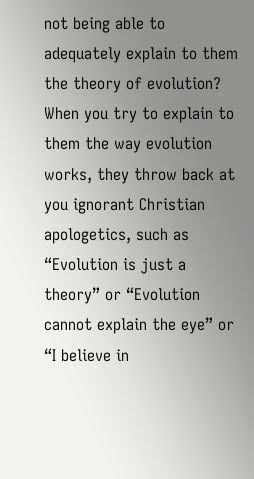not being able to adequately explain to them the theory of evolution? When you try to explain to them the way evolution works, they throw back at you ignorant Christian apologetics, such as “Evolution is just a theory” or “Evolution cannot explain the eye” or “I believe in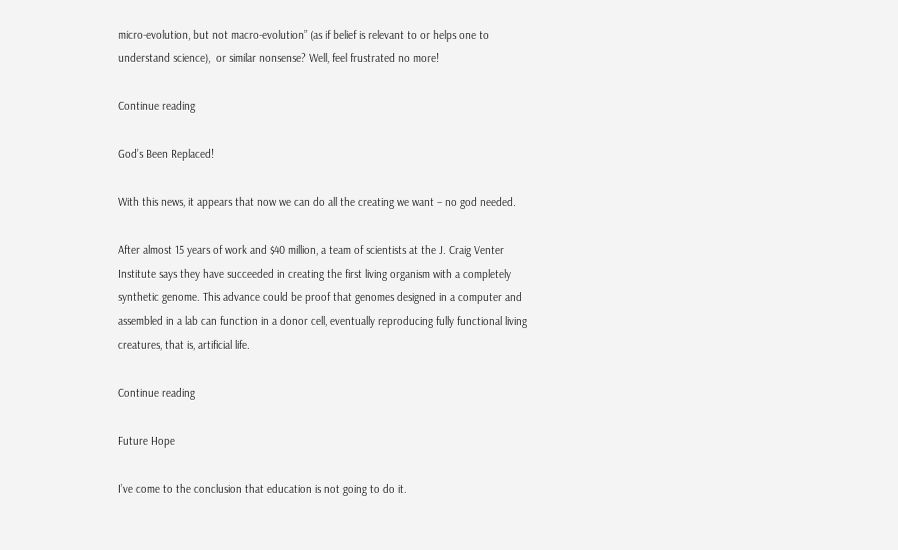micro-evolution, but not macro-evolution” (as if belief is relevant to or helps one to understand science),  or similar nonsense? Well, feel frustrated no more!

Continue reading

God’s Been Replaced!

With this news, it appears that now we can do all the creating we want – no god needed.

After almost 15 years of work and $40 million, a team of scientists at the J. Craig Venter Institute says they have succeeded in creating the first living organism with a completely synthetic genome. This advance could be proof that genomes designed in a computer and assembled in a lab can function in a donor cell, eventually reproducing fully functional living creatures, that is, artificial life.

Continue reading

Future Hope

I’ve come to the conclusion that education is not going to do it.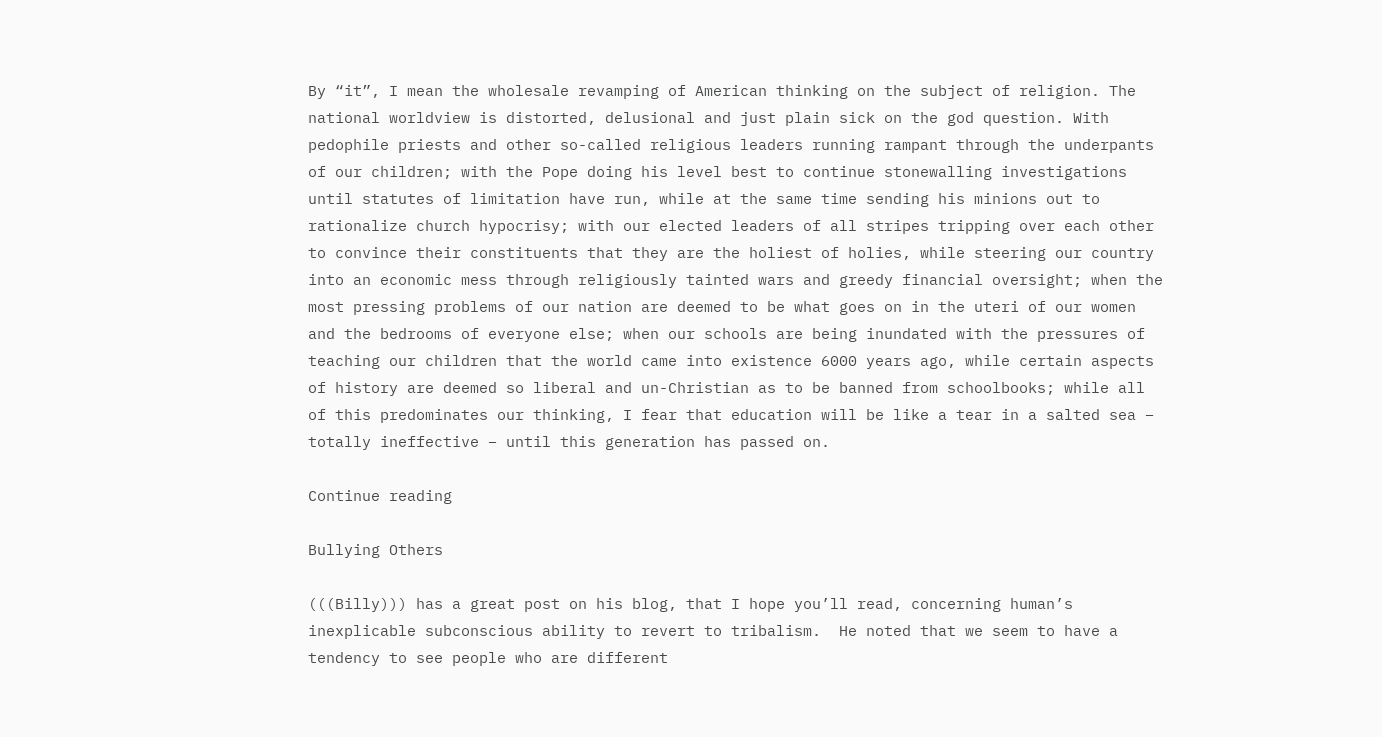By “it”, I mean the wholesale revamping of American thinking on the subject of religion. The national worldview is distorted, delusional and just plain sick on the god question. With pedophile priests and other so-called religious leaders running rampant through the underpants of our children; with the Pope doing his level best to continue stonewalling investigations until statutes of limitation have run, while at the same time sending his minions out to rationalize church hypocrisy; with our elected leaders of all stripes tripping over each other to convince their constituents that they are the holiest of holies, while steering our country into an economic mess through religiously tainted wars and greedy financial oversight; when the most pressing problems of our nation are deemed to be what goes on in the uteri of our women and the bedrooms of everyone else; when our schools are being inundated with the pressures of teaching our children that the world came into existence 6000 years ago, while certain aspects of history are deemed so liberal and un-Christian as to be banned from schoolbooks; while all of this predominates our thinking, I fear that education will be like a tear in a salted sea – totally ineffective – until this generation has passed on.

Continue reading

Bullying Others

(((Billy))) has a great post on his blog, that I hope you’ll read, concerning human’s inexplicable subconscious ability to revert to tribalism.  He noted that we seem to have a tendency to see people who are different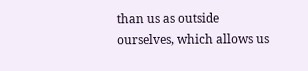than us as outside ourselves, which allows us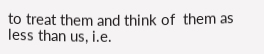to treat them and think of  them as less than us, i.e.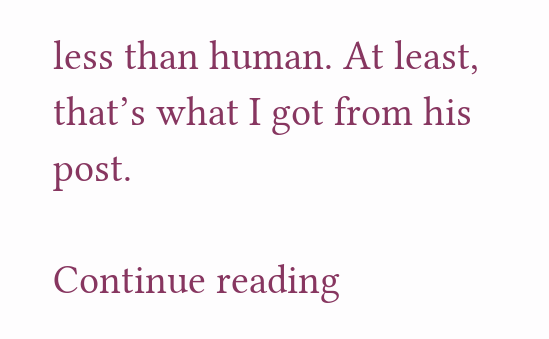less than human. At least, that’s what I got from his post.

Continue reading